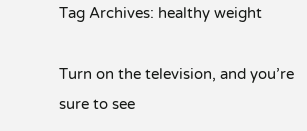Tag Archives: healthy weight

Turn on the television, and you’re sure to see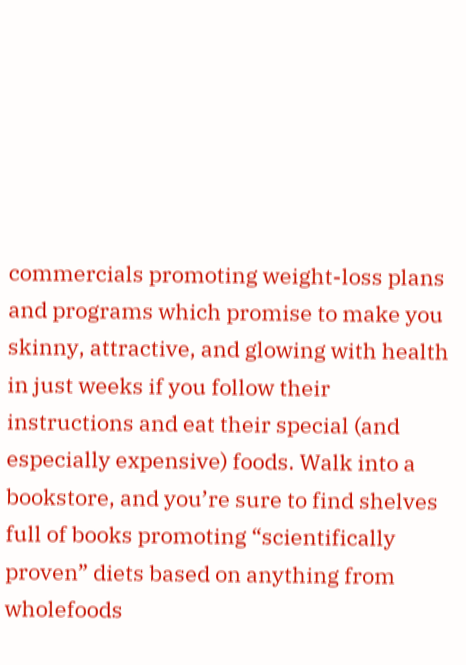commercials promoting weight-loss plans and programs which promise to make you skinny, attractive, and glowing with health in just weeks if you follow their instructions and eat their special (and especially expensive) foods. Walk into a bookstore, and you’re sure to find shelves full of books promoting “scientifically proven” diets based on anything from wholefoods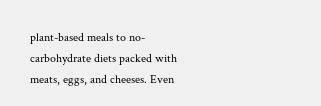plant-based meals to no-carbohydrate diets packed with meats, eggs, and cheeses. Even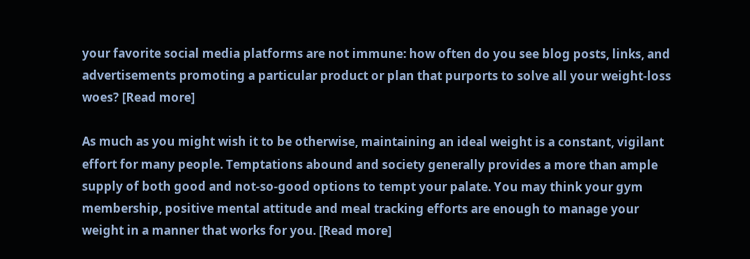your favorite social media platforms are not immune: how often do you see blog posts, links, and advertisements promoting a particular product or plan that purports to solve all your weight-loss woes? [Read more]

As much as you might wish it to be otherwise, maintaining an ideal weight is a constant, vigilant effort for many people. Temptations abound and society generally provides a more than ample supply of both good and not-so-good options to tempt your palate. You may think your gym membership, positive mental attitude and meal tracking efforts are enough to manage your weight in a manner that works for you. [Read more]